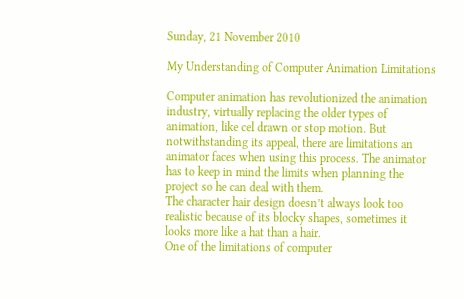Sunday, 21 November 2010

My Understanding of Computer Animation Limitations

Computer animation has revolutionized the animation industry, virtually replacing the older types of animation, like cel drawn or stop motion. But notwithstanding its appeal, there are limitations an animator faces when using this process. The animator has to keep in mind the limits when planning the project so he can deal with them.
The character hair design doesn’t always look too realistic because of its blocky shapes, sometimes it looks more like a hat than a hair.
One of the limitations of computer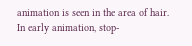animation is seen in the area of hair. In early animation, stop-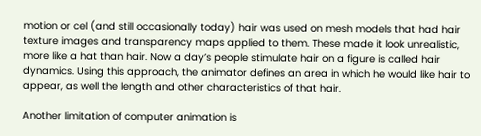motion or cel (and still occasionally today) hair was used on mesh models that had hair texture images and transparency maps applied to them. These made it look unrealistic, more like a hat than hair. Now a day’s people stimulate hair on a figure is called hair dynamics. Using this approach, the animator defines an area in which he would like hair to appear, as well the length and other characteristics of that hair.

Another limitation of computer animation is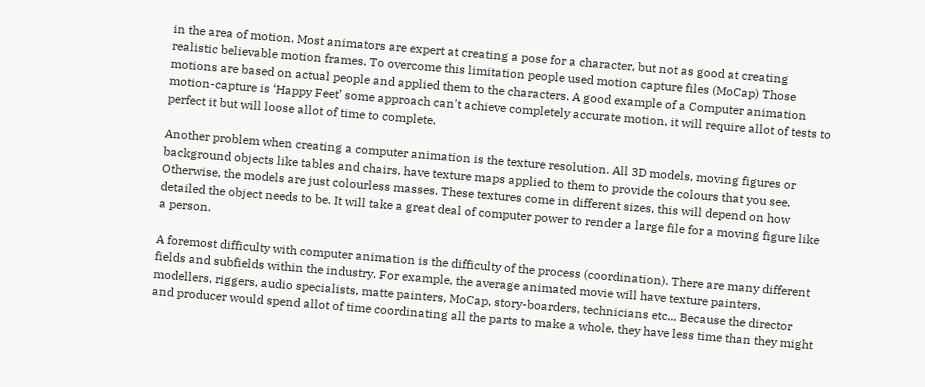in the area of motion. Most animators are expert at creating a pose for a character, but not as good at creating realistic believable motion frames. To overcome this limitation people used motion capture files (MoCap) Those motions are based on actual people and applied them to the characters. A good example of a Computer animation motion-capture is ‘Happy Feet’ some approach can't achieve completely accurate motion, it will require allot of tests to perfect it but will loose allot of time to complete.

Another problem when creating a computer animation is the texture resolution. All 3D models, moving figures or background objects like tables and chairs, have texture maps applied to them to provide the colours that you see. Otherwise, the models are just colourless masses. These textures come in different sizes, this will depend on how detailed the object needs to be. It will take a great deal of computer power to render a large file for a moving figure like a person.

A foremost difficulty with computer animation is the difficulty of the process (coordination). There are many different fields and subfields within the industry. For example, the average animated movie will have texture painters, modellers, riggers, audio specialists, matte painters, MoCap, story-boarders, technicians etc... Because the director and producer would spend allot of time coordinating all the parts to make a whole, they have less time than they might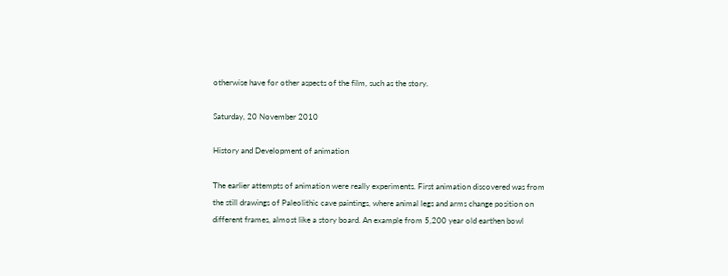otherwise have for other aspects of the film, such as the story.

Saturday, 20 November 2010

History and Development of animation

The earlier attempts of animation were really experiments. First animation discovered was from the still drawings of Paleolithic cave paintings, where animal legs and arms change position on different frames, almost like a story board. An example from 5,200 year old earthen bowl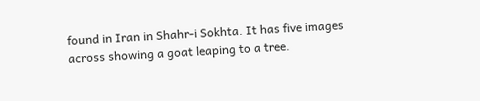found in Iran in Shahr-i Sokhta. It has five images across showing a goat leaping to a tree.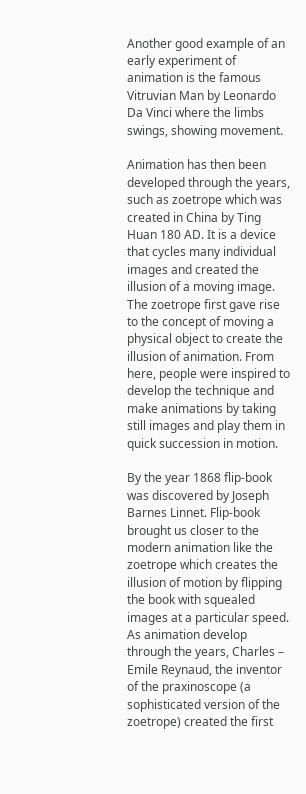Another good example of an early experiment of animation is the famous Vitruvian Man by Leonardo Da Vinci where the limbs swings, showing movement.

Animation has then been developed through the years, such as zoetrope which was created in China by Ting Huan 180 AD. It is a device that cycles many individual images and created the illusion of a moving image.
The zoetrope first gave rise to the concept of moving a physical object to create the illusion of animation. From here, people were inspired to develop the technique and make animations by taking still images and play them in quick succession in motion.

By the year 1868 flip-book was discovered by Joseph Barnes Linnet. Flip-book brought us closer to the modern animation like the zoetrope which creates the illusion of motion by flipping the book with squealed images at a particular speed.
As animation develop through the years, Charles – Emile Reynaud, the inventor of the praxinoscope (a sophisticated version of the zoetrope) created the first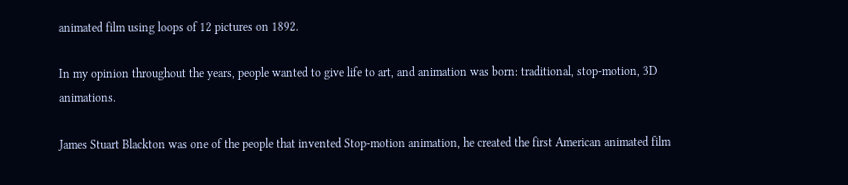animated film using loops of 12 pictures on 1892.

In my opinion throughout the years, people wanted to give life to art, and animation was born: traditional, stop-motion, 3D animations.

James Stuart Blackton was one of the people that invented Stop-motion animation, he created the first American animated film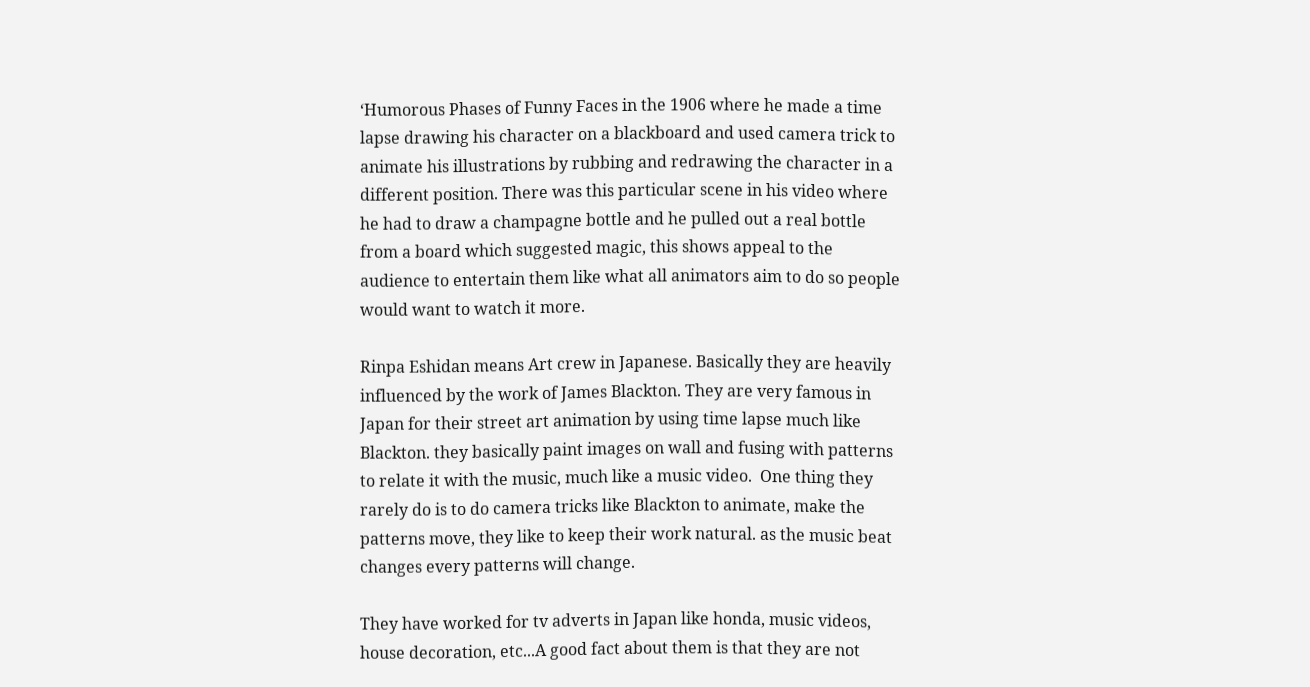‘Humorous Phases of Funny Faces in the 1906 where he made a time lapse drawing his character on a blackboard and used camera trick to animate his illustrations by rubbing and redrawing the character in a different position. There was this particular scene in his video where he had to draw a champagne bottle and he pulled out a real bottle from a board which suggested magic, this shows appeal to the audience to entertain them like what all animators aim to do so people would want to watch it more.

Rinpa Eshidan means Art crew in Japanese. Basically they are heavily influenced by the work of James Blackton. They are very famous in Japan for their street art animation by using time lapse much like Blackton. they basically paint images on wall and fusing with patterns to relate it with the music, much like a music video.  One thing they rarely do is to do camera tricks like Blackton to animate, make the patterns move, they like to keep their work natural. as the music beat changes every patterns will change.

They have worked for tv adverts in Japan like honda, music videos, house decoration, etc...A good fact about them is that they are not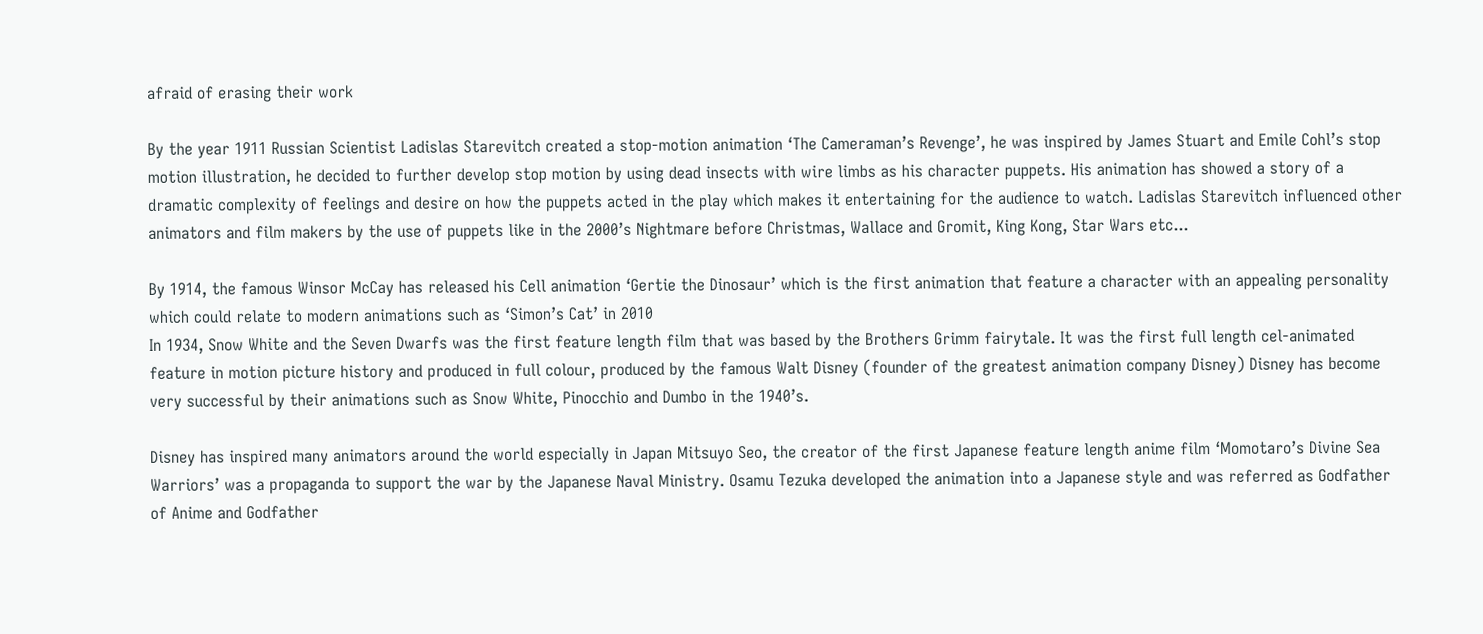afraid of erasing their work

By the year 1911 Russian Scientist Ladislas Starevitch created a stop-motion animation ‘The Cameraman’s Revenge’, he was inspired by James Stuart and Emile Cohl’s stop motion illustration, he decided to further develop stop motion by using dead insects with wire limbs as his character puppets. His animation has showed a story of a dramatic complexity of feelings and desire on how the puppets acted in the play which makes it entertaining for the audience to watch. Ladislas Starevitch influenced other animators and film makers by the use of puppets like in the 2000’s Nightmare before Christmas, Wallace and Gromit, King Kong, Star Wars etc...

By 1914, the famous Winsor McCay has released his Cell animation ‘Gertie the Dinosaur’ which is the first animation that feature a character with an appealing personality which could relate to modern animations such as ‘Simon’s Cat’ in 2010
In 1934, Snow White and the Seven Dwarfs was the first feature length film that was based by the Brothers Grimm fairytale. It was the first full length cel-animated feature in motion picture history and produced in full colour, produced by the famous Walt Disney (founder of the greatest animation company Disney) Disney has become very successful by their animations such as Snow White, Pinocchio and Dumbo in the 1940’s.

Disney has inspired many animators around the world especially in Japan Mitsuyo Seo, the creator of the first Japanese feature length anime film ‘Momotaro’s Divine Sea Warriors’ was a propaganda to support the war by the Japanese Naval Ministry. Osamu Tezuka developed the animation into a Japanese style and was referred as Godfather of Anime and Godfather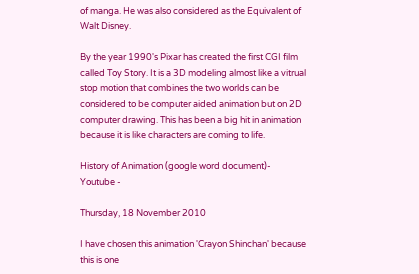of manga. He was also considered as the Equivalent of Walt Disney.

By the year 1990's Pixar has created the first CGI film called Toy Story. It is a 3D modeling almost like a vitrual stop motion that combines the two worlds can be considered to be computer aided animation but on 2D computer drawing. This has been a big hit in animation because it is like characters are coming to life.

History of Animation (google word document)-
Youtube -

Thursday, 18 November 2010

I have chosen this animation 'Crayon Shinchan' because this is one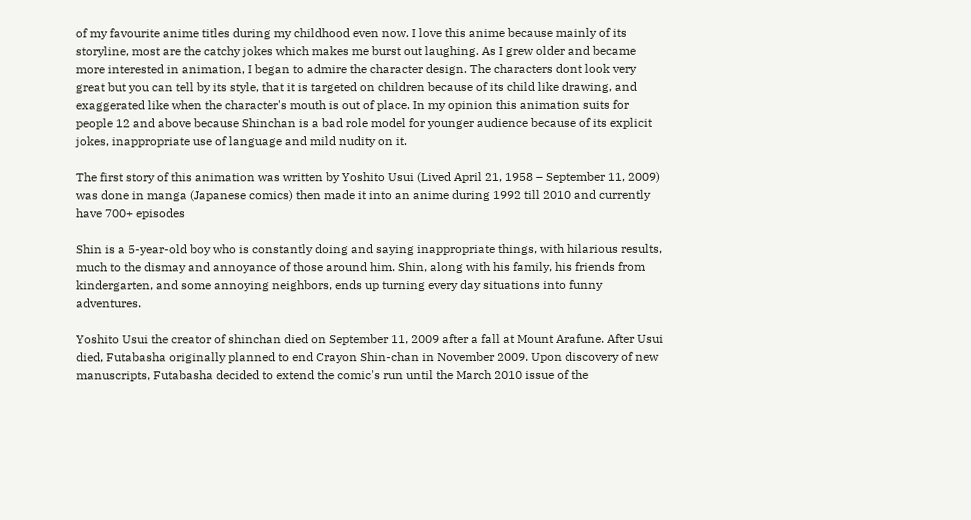of my favourite anime titles during my childhood even now. I love this anime because mainly of its storyline, most are the catchy jokes which makes me burst out laughing. As I grew older and became more interested in animation, I began to admire the character design. The characters dont look very great but you can tell by its style, that it is targeted on children because of its child like drawing, and exaggerated like when the character's mouth is out of place. In my opinion this animation suits for people 12 and above because Shinchan is a bad role model for younger audience because of its explicit jokes, inappropriate use of language and mild nudity on it.

The first story of this animation was written by Yoshito Usui (Lived April 21, 1958 – September 11, 2009) was done in manga (Japanese comics) then made it into an anime during 1992 till 2010 and currently have 700+ episodes

Shin is a 5-year-old boy who is constantly doing and saying inappropriate things, with hilarious results, much to the dismay and annoyance of those around him. Shin, along with his family, his friends from kindergarten, and some annoying neighbors, ends up turning every day situations into funny adventures.

Yoshito Usui the creator of shinchan died on September 11, 2009 after a fall at Mount Arafune. After Usui died, Futabasha originally planned to end Crayon Shin-chan in November 2009. Upon discovery of new manuscripts, Futabasha decided to extend the comic's run until the March 2010 issue of the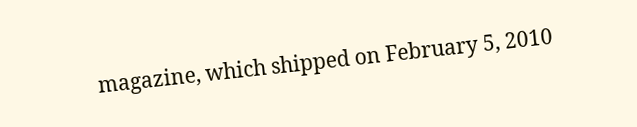magazine, which shipped on February 5, 2010